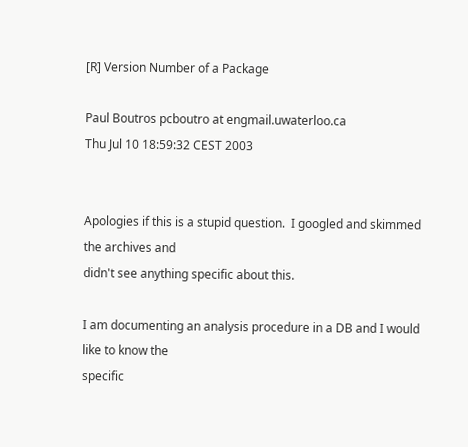[R] Version Number of a Package

Paul Boutros pcboutro at engmail.uwaterloo.ca
Thu Jul 10 18:59:32 CEST 2003


Apologies if this is a stupid question.  I googled and skimmed the archives and
didn't see anything specific about this.

I am documenting an analysis procedure in a DB and I would like to know the
specific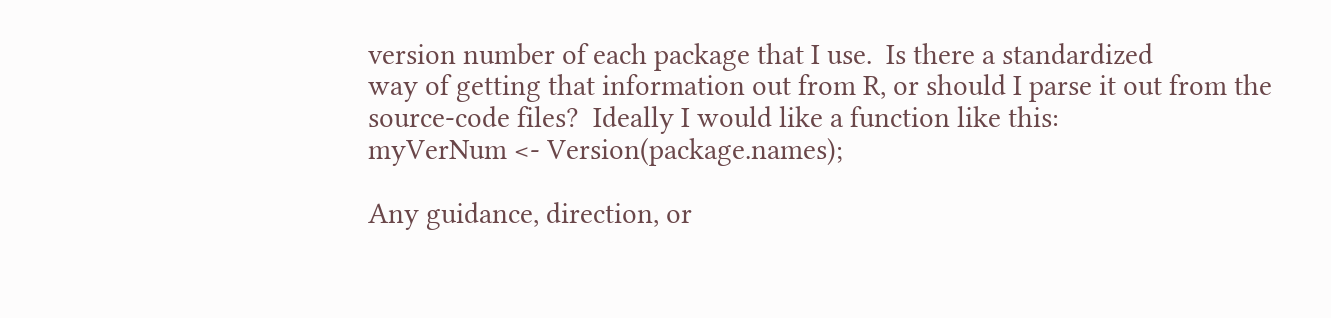version number of each package that I use.  Is there a standardized
way of getting that information out from R, or should I parse it out from the
source-code files?  Ideally I would like a function like this:
myVerNum <- Version(package.names);

Any guidance, direction, or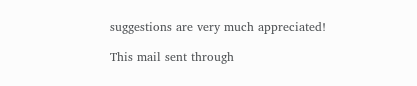suggestions are very much appreciated!

This mail sent through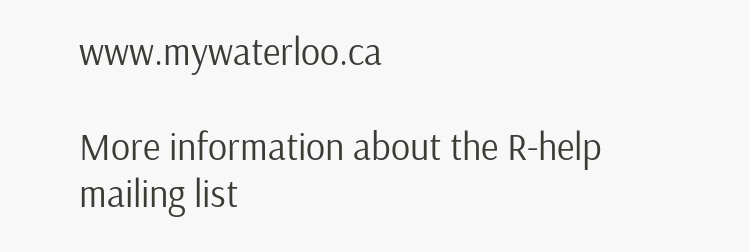www.mywaterloo.ca

More information about the R-help mailing list